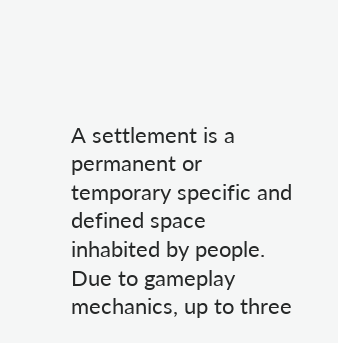A settlement is a permanent or temporary specific and defined space inhabited by people. Due to gameplay mechanics, up to three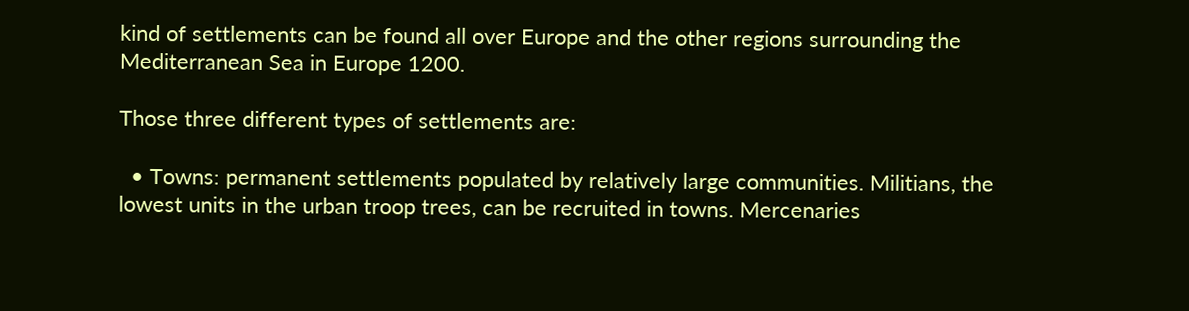kind of settlements can be found all over Europe and the other regions surrounding the Mediterranean Sea in Europe 1200.

Those three different types of settlements are:

  • Towns: permanent settlements populated by relatively large communities. Militians, the lowest units in the urban troop trees, can be recruited in towns. Mercenaries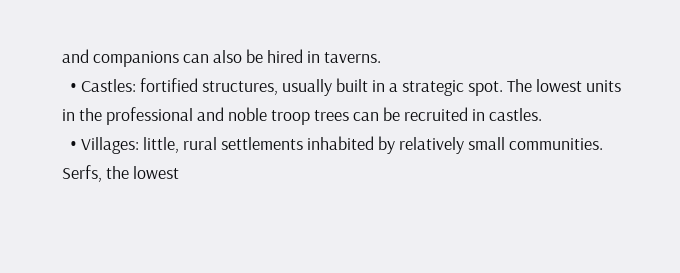and companions can also be hired in taverns.
  • Castles: fortified structures, usually built in a strategic spot. The lowest units in the professional and noble troop trees can be recruited in castles.
  • Villages: little, rural settlements inhabited by relatively small communities. Serfs, the lowest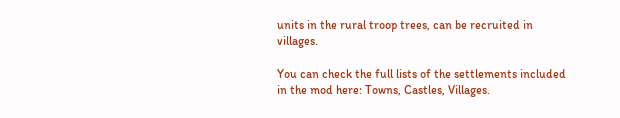units in the rural troop trees, can be recruited in villages.

You can check the full lists of the settlements included in the mod here: Towns, Castles, Villages.